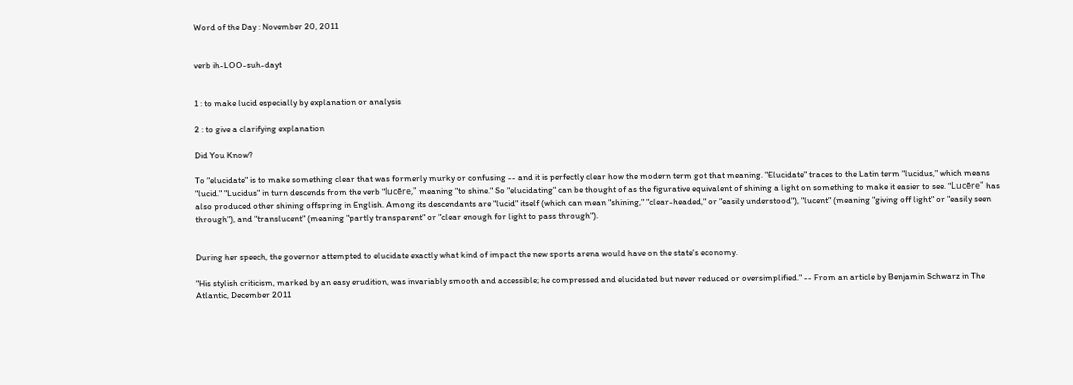Word of the Day : November 20, 2011


verb ih-LOO-suh-dayt


1 : to make lucid especially by explanation or analysis

2 : to give a clarifying explanation

Did You Know?

To "elucidate" is to make something clear that was formerly murky or confusing -- and it is perfectly clear how the modern term got that meaning. "Elucidate" traces to the Latin term "lucidus," which means "lucid." "Lucidus" in turn descends from the verb "lucēre," meaning "to shine." So "elucidating" can be thought of as the figurative equivalent of shining a light on something to make it easier to see. "Lucēre" has also produced other shining offspring in English. Among its descendants are "lucid" itself (which can mean "shining," "clear-headed," or "easily understood"), "lucent" (meaning "giving off light" or "easily seen through"), and "translucent" (meaning "partly transparent" or "clear enough for light to pass through").


During her speech, the governor attempted to elucidate exactly what kind of impact the new sports arena would have on the state's economy.

"His stylish criticism, marked by an easy erudition, was invariably smooth and accessible; he compressed and elucidated but never reduced or oversimplified." -- From an article by Benjamin Schwarz in The Atlantic, December 2011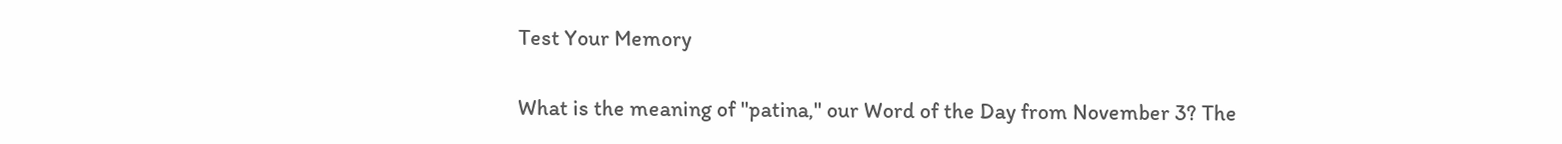Test Your Memory

What is the meaning of "patina," our Word of the Day from November 3? The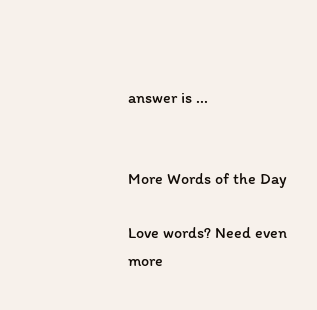answer is ...


More Words of the Day

Love words? Need even more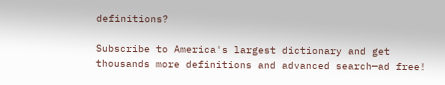definitions?

Subscribe to America's largest dictionary and get thousands more definitions and advanced search—ad free!